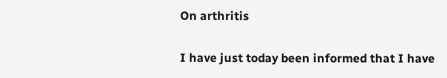On arthritis

I have just today been informed that I have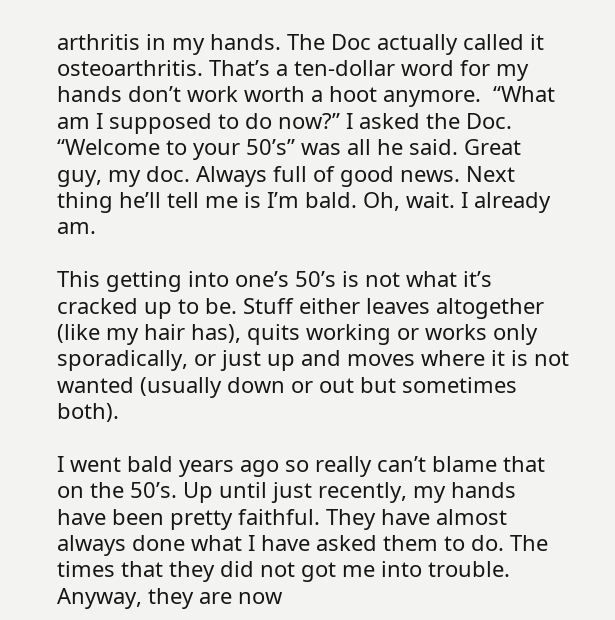arthritis in my hands. The Doc actually called it osteoarthritis. That’s a ten-dollar word for my hands don’t work worth a hoot anymore.  “What am I supposed to do now?” I asked the Doc. “Welcome to your 50’s” was all he said. Great guy, my doc. Always full of good news. Next thing he’ll tell me is I’m bald. Oh, wait. I already am.

This getting into one’s 50’s is not what it’s cracked up to be. Stuff either leaves altogether (like my hair has), quits working or works only sporadically, or just up and moves where it is not wanted (usually down or out but sometimes both).

I went bald years ago so really can’t blame that on the 50’s. Up until just recently, my hands have been pretty faithful. They have almost always done what I have asked them to do. The times that they did not got me into trouble. Anyway, they are now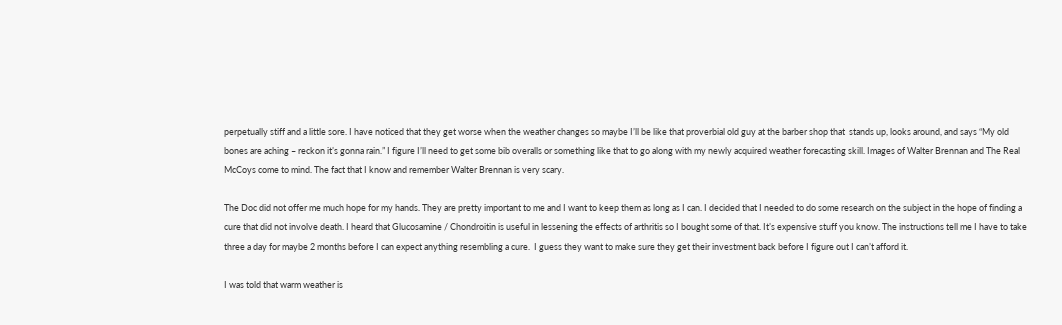perpetually stiff and a little sore. I have noticed that they get worse when the weather changes so maybe I’ll be like that proverbial old guy at the barber shop that  stands up, looks around, and says “My old bones are aching – reckon it’s gonna rain.” I figure I’ll need to get some bib overalls or something like that to go along with my newly acquired weather forecasting skill. Images of Walter Brennan and The Real McCoys come to mind. The fact that I know and remember Walter Brennan is very scary.

The Doc did not offer me much hope for my hands. They are pretty important to me and I want to keep them as long as I can. I decided that I needed to do some research on the subject in the hope of finding a cure that did not involve death. I heard that Glucosamine / Chondroitin is useful in lessening the effects of arthritis so I bought some of that. It’s expensive stuff you know. The instructions tell me I have to take three a day for maybe 2 months before I can expect anything resembling a cure.  I guess they want to make sure they get their investment back before I figure out I can’t afford it.

I was told that warm weather is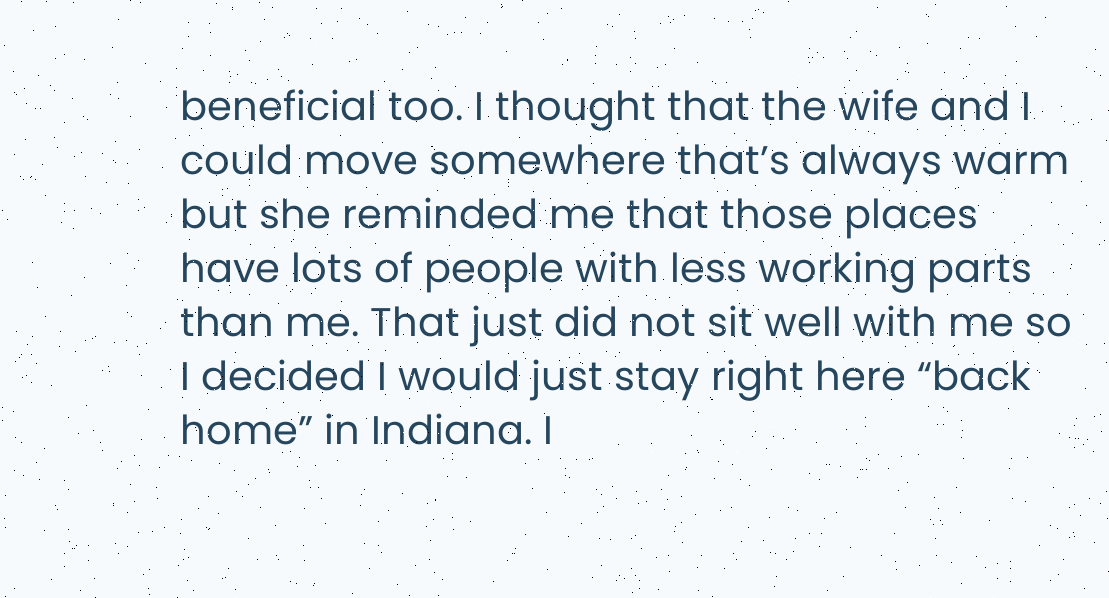beneficial too. I thought that the wife and I could move somewhere that’s always warm but she reminded me that those places have lots of people with less working parts than me. That just did not sit well with me so I decided I would just stay right here “back home” in Indiana. I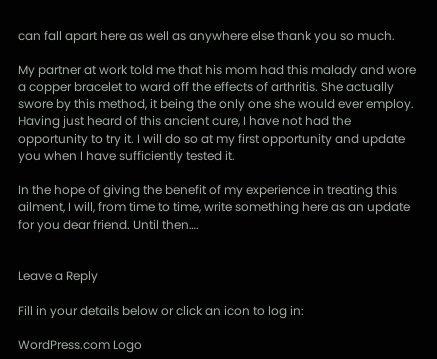can fall apart here as well as anywhere else thank you so much.

My partner at work told me that his mom had this malady and wore a copper bracelet to ward off the effects of arthritis. She actually swore by this method, it being the only one she would ever employ. Having just heard of this ancient cure, I have not had the opportunity to try it. I will do so at my first opportunity and update you when I have sufficiently tested it.

In the hope of giving the benefit of my experience in treating this ailment, I will, from time to time, write something here as an update for you dear friend. Until then….


Leave a Reply

Fill in your details below or click an icon to log in:

WordPress.com Logo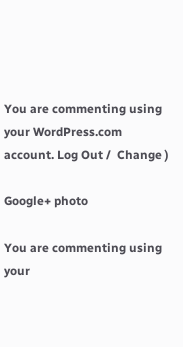You are commenting using your WordPress.com account. Log Out /  Change )

Google+ photo

You are commenting using your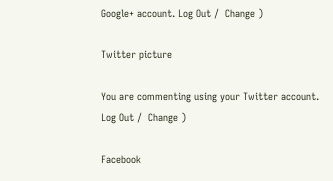Google+ account. Log Out /  Change )

Twitter picture

You are commenting using your Twitter account. Log Out /  Change )

Facebook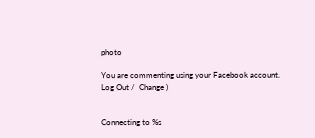photo

You are commenting using your Facebook account. Log Out /  Change )


Connecting to %s